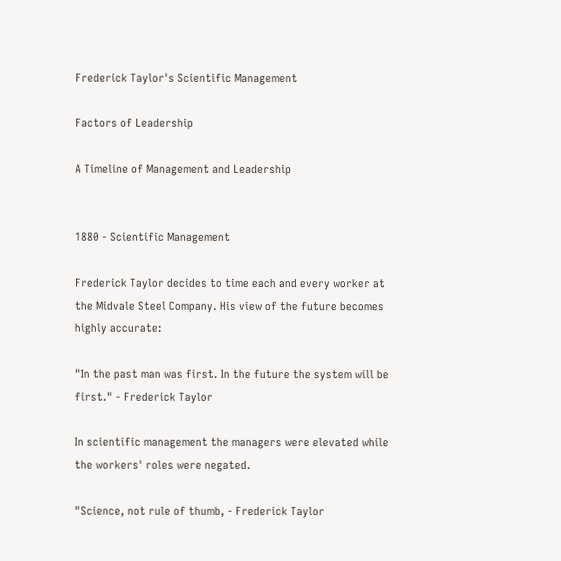Frederick Taylor's Scientific Management

Factors of Leadership

A Timeline of Management and Leadership


1880 - Scientific Management

Frederick Taylor decides to time each and every worker at the Midvale Steel Company. His view of the future becomes highly accurate:

"In the past man was first. In the future the system will be first." - Frederick Taylor

In scientific management the managers were elevated while the workers' roles were negated.

"Science, not rule of thumb, - Frederick Taylor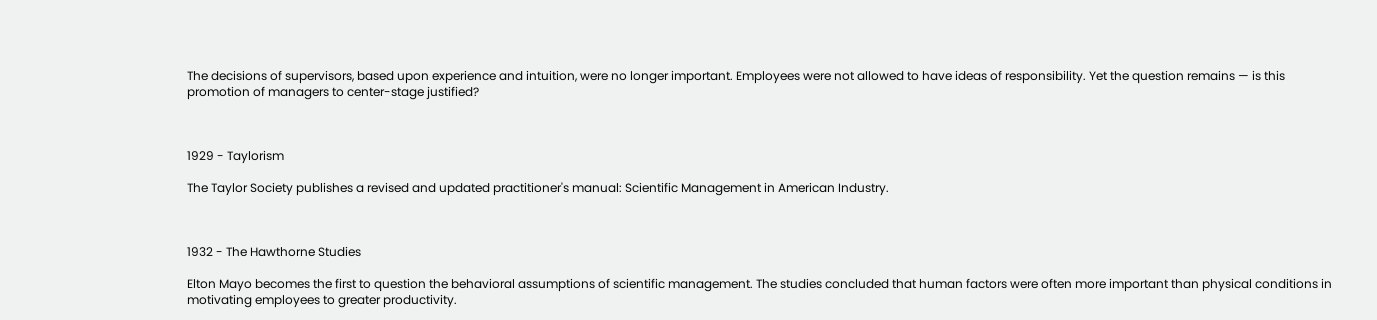The decisions of supervisors, based upon experience and intuition, were no longer important. Employees were not allowed to have ideas of responsibility. Yet the question remains — is this promotion of managers to center-stage justified?



1929 - Taylorism

The Taylor Society publishes a revised and updated practitioner's manual: Scientific Management in American Industry.



1932 - The Hawthorne Studies

Elton Mayo becomes the first to question the behavioral assumptions of scientific management. The studies concluded that human factors were often more important than physical conditions in motivating employees to greater productivity.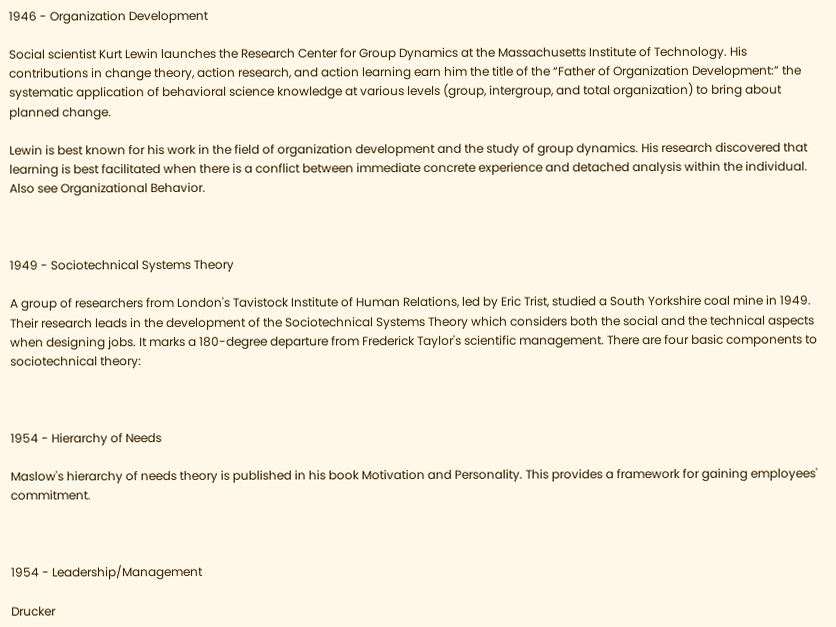1946 - Organization Development

Social scientist Kurt Lewin launches the Research Center for Group Dynamics at the Massachusetts Institute of Technology. His contributions in change theory, action research, and action learning earn him the title of the “Father of Organization Development:” the systematic application of behavioral science knowledge at various levels (group, intergroup, and total organization) to bring about planned change.

Lewin is best known for his work in the field of organization development and the study of group dynamics. His research discovered that learning is best facilitated when there is a conflict between immediate concrete experience and detached analysis within the individual. Also see Organizational Behavior.



1949 - Sociotechnical Systems Theory

A group of researchers from London's Tavistock Institute of Human Relations, led by Eric Trist, studied a South Yorkshire coal mine in 1949. Their research leads in the development of the Sociotechnical Systems Theory which considers both the social and the technical aspects when designing jobs. It marks a 180-degree departure from Frederick Taylor's scientific management. There are four basic components to sociotechnical theory:



1954 - Hierarchy of Needs

Maslow's hierarchy of needs theory is published in his book Motivation and Personality. This provides a framework for gaining employees' commitment.



1954 - Leadership/Management

Drucker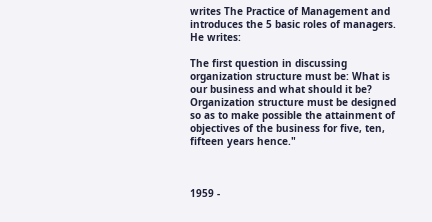writes The Practice of Management and introduces the 5 basic roles of managers. He writes:

The first question in discussing organization structure must be: What is our business and what should it be? Organization structure must be designed so as to make possible the attainment of objectives of the business for five, ten, fifteen years hence."



1959 -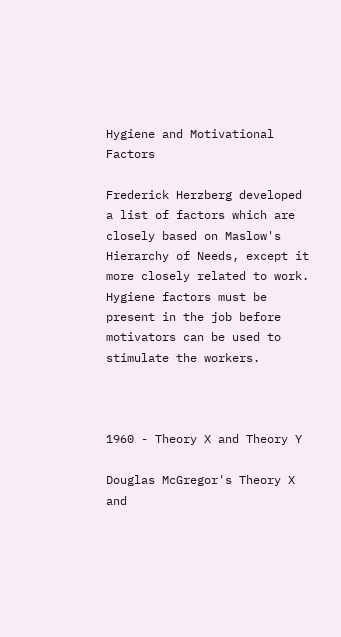Hygiene and Motivational Factors

Frederick Herzberg developed a list of factors which are closely based on Maslow's Hierarchy of Needs, except it more closely related to work. Hygiene factors must be present in the job before motivators can be used to stimulate the workers.



1960 - Theory X and Theory Y

Douglas McGregor's Theory X and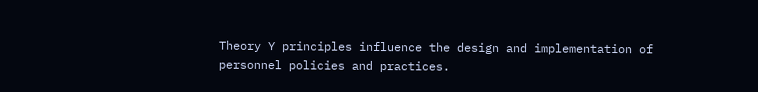Theory Y principles influence the design and implementation of personnel policies and practices.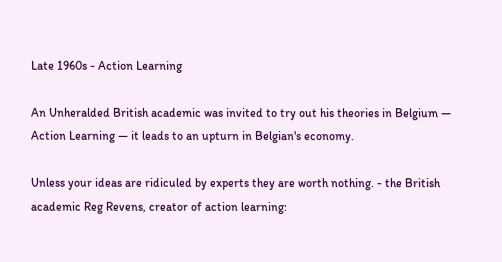Late 1960s - Action Learning

An Unheralded British academic was invited to try out his theories in Belgium — Action Learning — it leads to an upturn in Belgian's economy.

Unless your ideas are ridiculed by experts they are worth nothing. - the British academic Reg Revens, creator of action learning: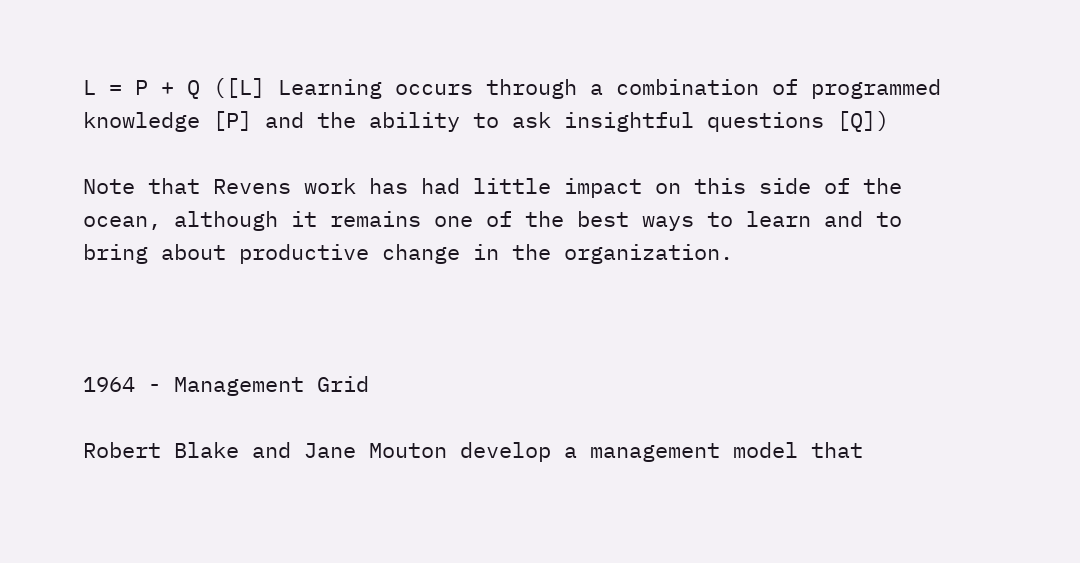L = P + Q ([L] Learning occurs through a combination of programmed knowledge [P] and the ability to ask insightful questions [Q])

Note that Revens work has had little impact on this side of the ocean, although it remains one of the best ways to learn and to bring about productive change in the organization.



1964 - Management Grid

Robert Blake and Jane Mouton develop a management model that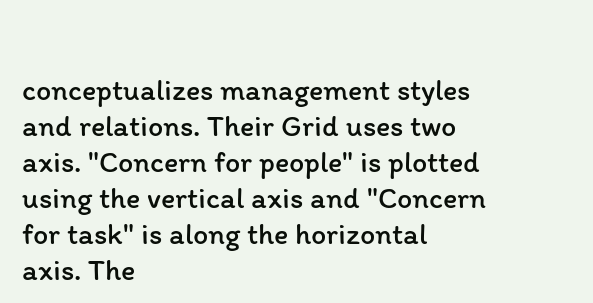conceptualizes management styles and relations. Their Grid uses two axis. "Concern for people" is plotted using the vertical axis and "Concern for task" is along the horizontal axis. The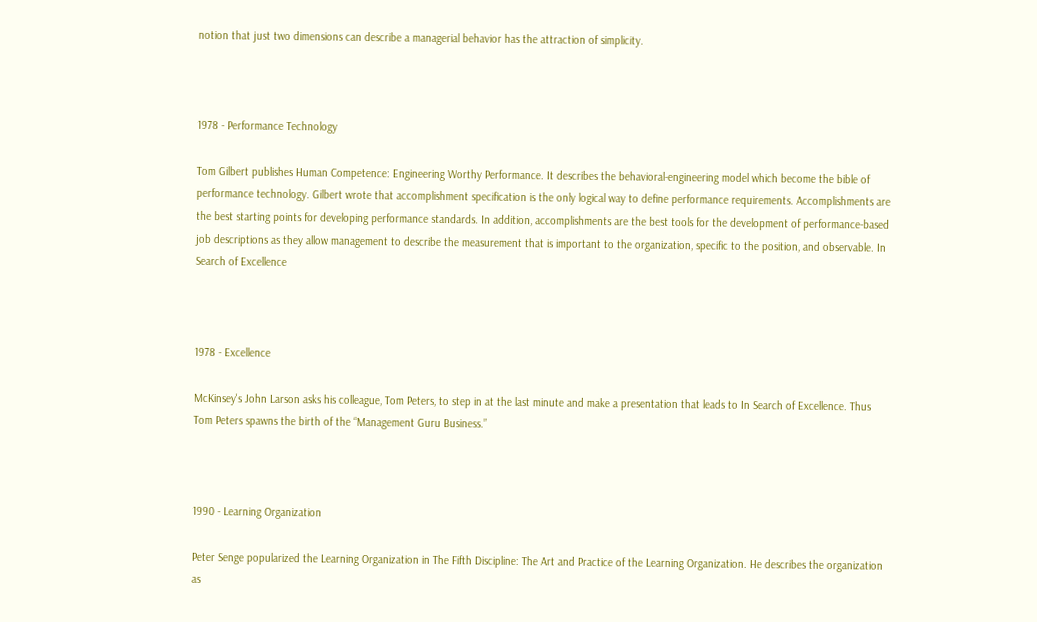notion that just two dimensions can describe a managerial behavior has the attraction of simplicity.



1978 - Performance Technology

Tom Gilbert publishes Human Competence: Engineering Worthy Performance. It describes the behavioral-engineering model which become the bible of performance technology. Gilbert wrote that accomplishment specification is the only logical way to define performance requirements. Accomplishments are the best starting points for developing performance standards. In addition, accomplishments are the best tools for the development of performance-based job descriptions as they allow management to describe the measurement that is important to the organization, specific to the position, and observable. In Search of Excellence



1978 - Excellence

McKinsey's John Larson asks his colleague, Tom Peters, to step in at the last minute and make a presentation that leads to In Search of Excellence. Thus Tom Peters spawns the birth of the “Management Guru Business.”



1990 - Learning Organization

Peter Senge popularized the Learning Organization in The Fifth Discipline: The Art and Practice of the Learning Organization. He describes the organization as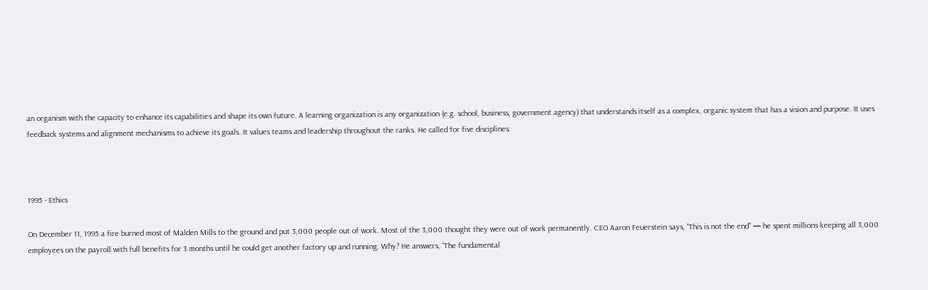an organism with the capacity to enhance its capabilities and shape its own future. A learning organization is any organization (e.g. school, business, government agency) that understands itself as a complex, organic system that has a vision and purpose. It uses feedback systems and alignment mechanisms to achieve its goals. It values teams and leadership throughout the ranks. He called for five disciplines:



1995 - Ethics

On December 11, 1995 a fire burned most of Malden Mills to the ground and put 3,000 people out of work. Most of the 3,000 thought they were out of work permanently. CEO Aaron Feuerstein says, “This is not the end” — he spent millions keeping all 3,000 employees on the payroll with full benefits for 3 months until he could get another factory up and running. Why? He answers, “The fundamental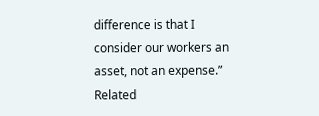difference is that I consider our workers an asset, not an expense.” Related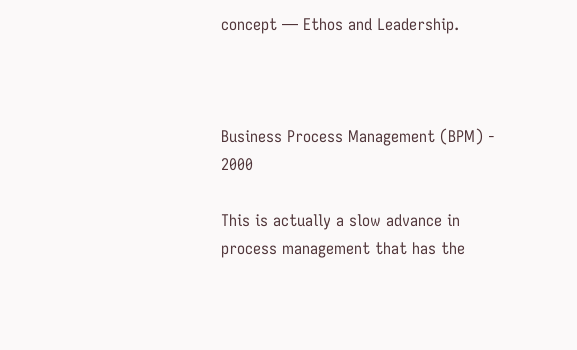concept — Ethos and Leadership.



Business Process Management (BPM) - 2000

This is actually a slow advance in process management that has the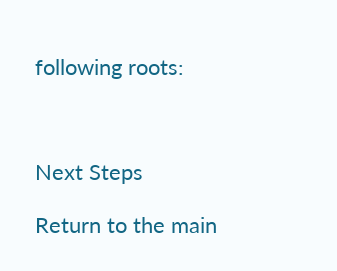following roots:



Next Steps

Return to the main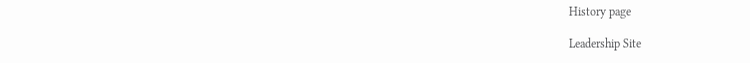History page

Leadership Site